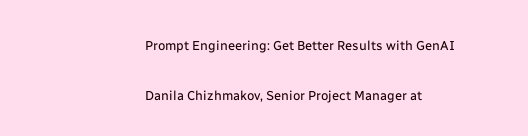Prompt Engineering: Get Better Results with GenAI

Danila Chizhmakov, Senior Project Manager at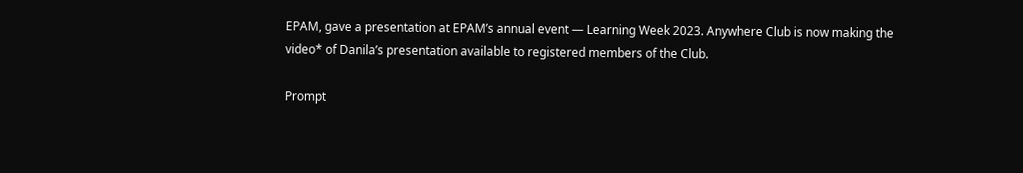EPAM, gave a presentation at EPAM’s annual event — Learning Week 2023. Anywhere Club is now making the video* of Danila’s presentation available to registered members of the Club.

Prompt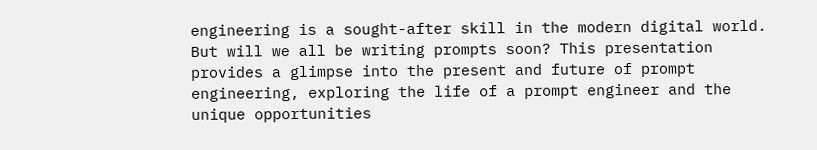engineering is a sought-after skill in the modern digital world. But will we all be writing prompts soon? This presentation provides a glimpse into the present and future of prompt engineering, exploring the life of a prompt engineer and the unique opportunities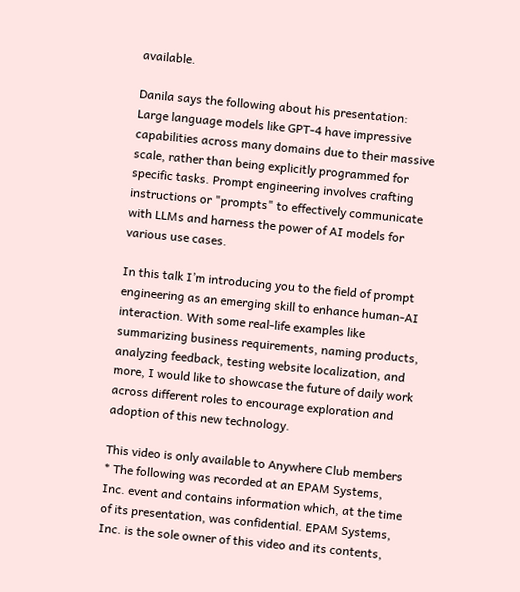available.

Danila says the following about his presentation:
Large language models like GPT-4 have impressive capabilities across many domains due to their massive scale, rather than being explicitly programmed for specific tasks. Prompt engineering involves crafting instructions or "prompts" to effectively communicate with LLMs and harness the power of AI models for various use cases.

In this talk I’m introducing you to the field of prompt engineering as an emerging skill to enhance human-AI interaction. With some real-life examples like summarizing business requirements, naming products, analyzing feedback, testing website localization, and more, I would like to showcase the future of daily work across different roles to encourage exploration and adoption of this new technology.

This video is only available to Anywhere Club members
* The following was recorded at an EPAM Systems, Inc. event and contains information which, at the time of its presentation, was confidential. EPAM Systems, Inc. is the sole owner of this video and its contents,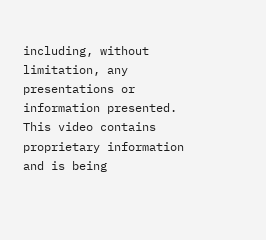including, without limitation, any presentations or information presented. This video contains proprietary information and is being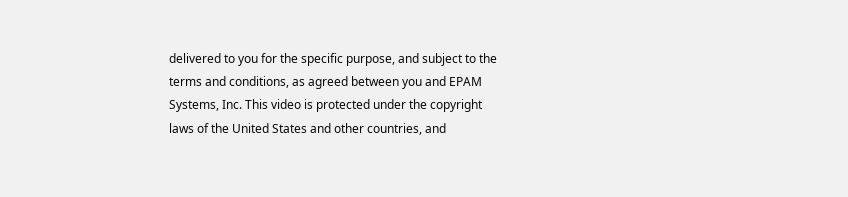delivered to you for the specific purpose, and subject to the terms and conditions, as agreed between you and EPAM Systems, Inc. This video is protected under the copyright laws of the United States and other countries, and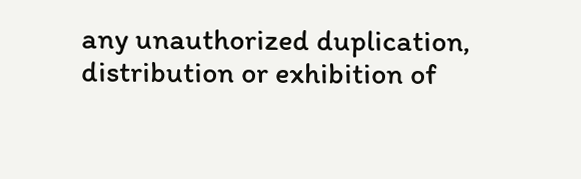any unauthorized duplication, distribution or exhibition of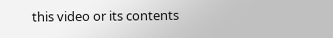this video or its contents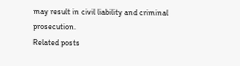may result in civil liability and criminal prosecution.
Related posts